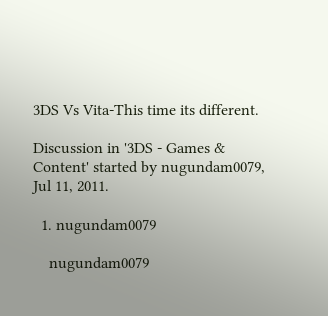3DS Vs Vita-This time its different.

Discussion in '3DS - Games & Content' started by nugundam0079, Jul 11, 2011.

  1. nugundam0079

    nugundam0079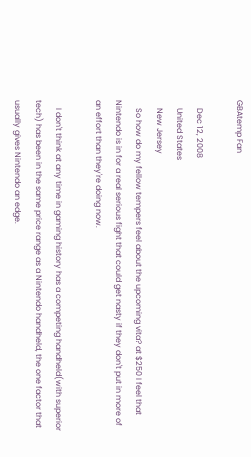GBAtemp Fan

    Dec 12, 2008
    United States
    New Jersey
    So how do my fellow tempers feel about the upcoming vita? at $250 I feel that Nintendo is in for a real serious fight that could get nasty if they don't put in more of an effort than they're doing now.

    I don't think at any time in gaming history has a competing handheld(with superior tech) has been in the same price range as a Nintendo handheld, the one factor that usually gives Nintendo an edge.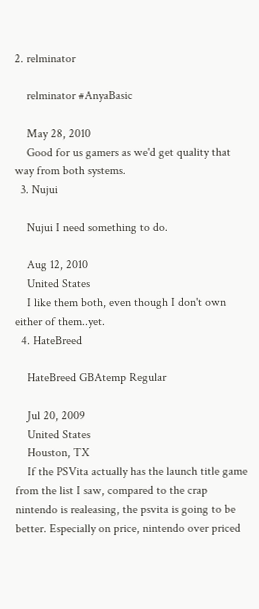2. relminator

    relminator #AnyaBasic

    May 28, 2010
    Good for us gamers as we'd get quality that way from both systems.
  3. Nujui

    Nujui I need something to do.

    Aug 12, 2010
    United States
    I like them both, even though I don't own either of them..yet.
  4. HateBreed

    HateBreed GBAtemp Regular

    Jul 20, 2009
    United States
    Houston, TX
    If the PSVita actually has the launch title game from the list I saw, compared to the crap nintendo is realeasing, the psvita is going to be better. Especially on price, nintendo over priced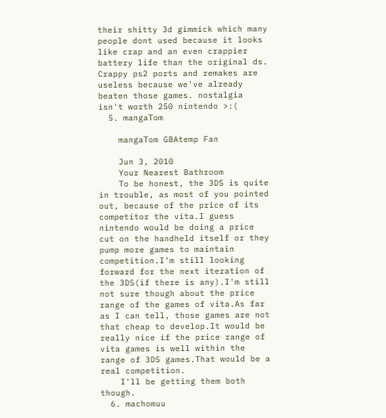their shitty 3d gimmick which many people dont used because it looks like crap and an even crappier battery life than the original ds. Crappy ps2 ports and remakes are useless because we've already beaten those games. nostalgia isn't worth 250 nintendo >:(
  5. mangaTom

    mangaTom GBAtemp Fan

    Jun 3, 2010
    Your Nearest Bathroom
    To be honest, the 3DS is quite in trouble, as most of you pointed out, because of the price of its competitor the vita.I guess nintendo would be doing a price cut on the handheld itself or they pump more games to maintain competition.I'm still looking forward for the next iteration of the 3DS(if there is any).I'm still not sure though about the price range of the games of vita.As far as I can tell, those games are not that cheap to develop.It would be really nice if the price range of vita games is well within the range of 3DS games.That would be a real competition.
    I'll be getting them both though.
  6. machomuu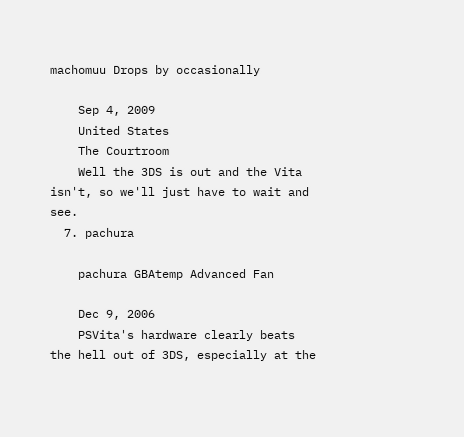machomuu Drops by occasionally

    Sep 4, 2009
    United States
    The Courtroom
    Well the 3DS is out and the Vita isn't, so we'll just have to wait and see.
  7. pachura

    pachura GBAtemp Advanced Fan

    Dec 9, 2006
    PSVita's hardware clearly beats the hell out of 3DS, especially at the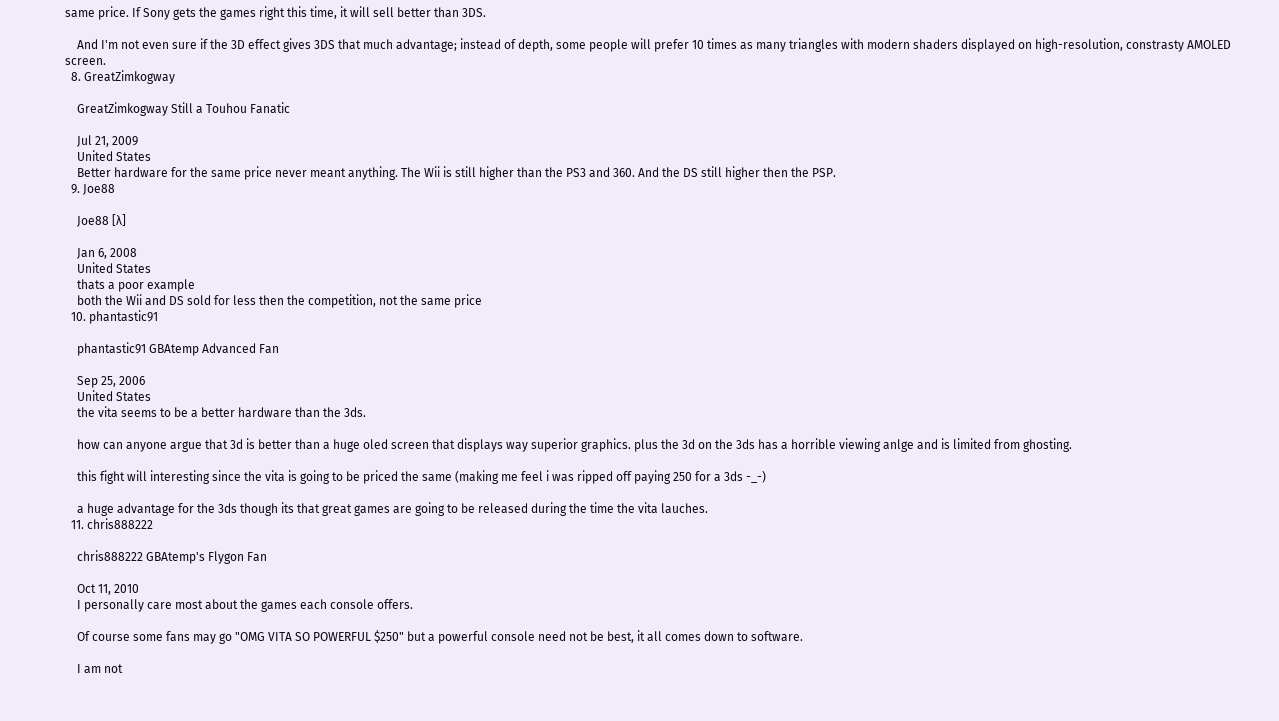same price. If Sony gets the games right this time, it will sell better than 3DS.

    And I'm not even sure if the 3D effect gives 3DS that much advantage; instead of depth, some people will prefer 10 times as many triangles with modern shaders displayed on high-resolution, constrasty AMOLED screen.
  8. GreatZimkogway

    GreatZimkogway Still a Touhou Fanatic

    Jul 21, 2009
    United States
    Better hardware for the same price never meant anything. The Wii is still higher than the PS3 and 360. And the DS still higher then the PSP.
  9. Joe88

    Joe88 [λ]

    Jan 6, 2008
    United States
    thats a poor example
    both the Wii and DS sold for less then the competition, not the same price
  10. phantastic91

    phantastic91 GBAtemp Advanced Fan

    Sep 25, 2006
    United States
    the vita seems to be a better hardware than the 3ds.

    how can anyone argue that 3d is better than a huge oled screen that displays way superior graphics. plus the 3d on the 3ds has a horrible viewing anlge and is limited from ghosting.

    this fight will interesting since the vita is going to be priced the same (making me feel i was ripped off paying 250 for a 3ds -_-)

    a huge advantage for the 3ds though its that great games are going to be released during the time the vita lauches.
  11. chris888222

    chris888222 GBAtemp's Flygon Fan

    Oct 11, 2010
    I personally care most about the games each console offers.

    Of course some fans may go "OMG VITA SO POWERFUL $250" but a powerful console need not be best, it all comes down to software.

    I am not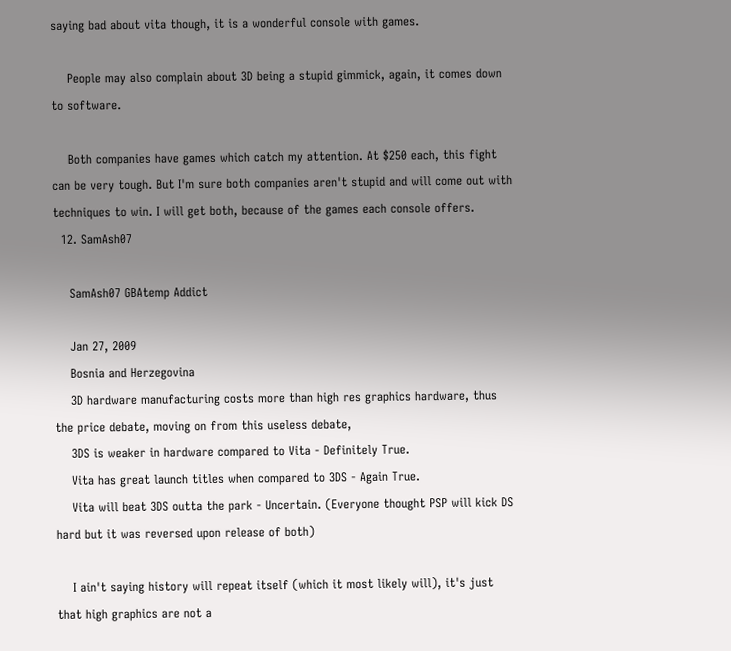saying bad about vita though, it is a wonderful console with games.

    People may also complain about 3D being a stupid gimmick, again, it comes down to software.

    Both companies have games which catch my attention. At $250 each, this fight can be very tough. But I'm sure both companies aren't stupid and will come out with techniques to win. I will get both, because of the games each console offers.
  12. SamAsh07

    SamAsh07 GBAtemp Addict

    Jan 27, 2009
    Bosnia and Herzegovina
    3D hardware manufacturing costs more than high res graphics hardware, thus the price debate, moving on from this useless debate,
    3DS is weaker in hardware compared to Vita - Definitely True.
    Vita has great launch titles when compared to 3DS - Again True.
    Vita will beat 3DS outta the park - Uncertain. (Everyone thought PSP will kick DS hard but it was reversed upon release of both)

    I ain't saying history will repeat itself (which it most likely will), it's just that high graphics are not a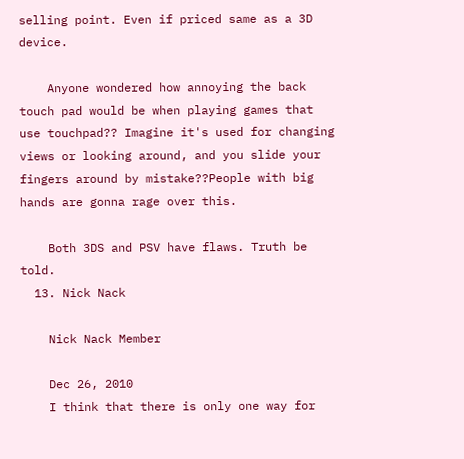selling point. Even if priced same as a 3D device.

    Anyone wondered how annoying the back touch pad would be when playing games that use touchpad?? Imagine it's used for changing views or looking around, and you slide your fingers around by mistake??People with big hands are gonna rage over this.

    Both 3DS and PSV have flaws. Truth be told.
  13. Nick Nack

    Nick Nack Member

    Dec 26, 2010
    I think that there is only one way for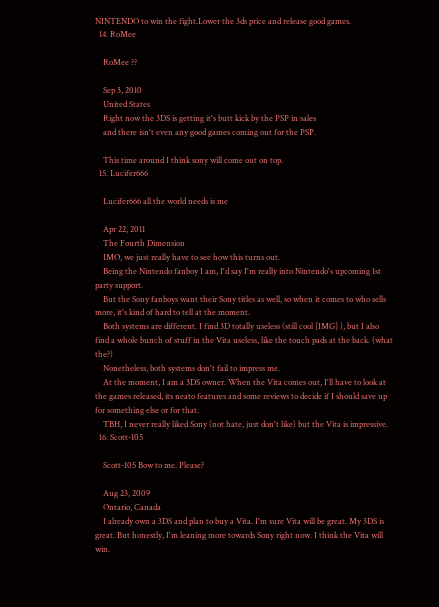NINTENDO to win the fight.Lower the 3ds price and release good games.
  14. RoMee

    RoMee ??

    Sep 3, 2010
    United States
    Right now the 3DS is getting it's butt kick by the PSP in sales
    and there isn't even any good games coming out for the PSP.

    This time around I think sony will come out on top.
  15. Lucifer666

    Lucifer666 all the world needs is me

    Apr 22, 2011
    The Fourth Dimension
    IMO, we just really have to see how this turns out.
    Being the Nintendo fanboy I am, I'd say I'm really into Nintendo's upcoming 1st party support.
    But the Sony fanboys want their Sony titles as well, so when it comes to who sells more, it's kind of hard to tell at the moment.
    Both systems are different. I find 3D totally useless (still cool [IMG] ), but I also find a whole bunch of stuff in the Vita useless, like the touch pads at the back. (what the?)
    Nonetheless, both systems don't fail to impress me.
    At the moment, I am a 3DS owner. When the Vita comes out, I'll have to look at the games released, its neato features and some reviews to decide if I should save up for something else or for that.
    TBH, I never really liked Sony (not hate, just don't like) but the Vita is impressive.
  16. Scott-105

    Scott-105 Bow to me. Please?

    Aug 23, 2009
    Ontario, Canada
    I already own a 3DS and plan to buy a Vita. I'm sure Vita will be great. My 3DS is great. But honestly, I'm leaning more towards Sony right now. I think the Vita will win.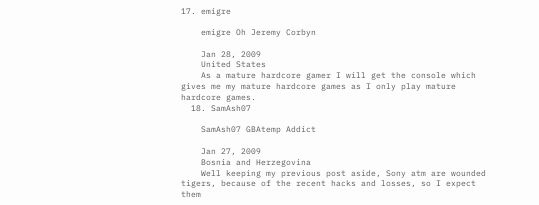17. emigre

    emigre Oh Jeremy Corbyn

    Jan 28, 2009
    United States
    As a mature hardcore gamer I will get the console which gives me my mature hardcore games as I only play mature hardcore games.
  18. SamAsh07

    SamAsh07 GBAtemp Addict

    Jan 27, 2009
    Bosnia and Herzegovina
    Well keeping my previous post aside, Sony atm are wounded tigers, because of the recent hacks and losses, so I expect them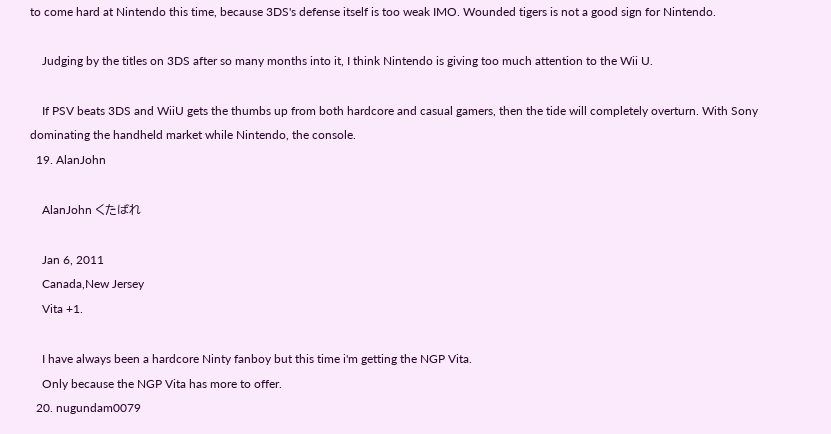to come hard at Nintendo this time, because 3DS's defense itself is too weak IMO. Wounded tigers is not a good sign for Nintendo.

    Judging by the titles on 3DS after so many months into it, I think Nintendo is giving too much attention to the Wii U.

    If PSV beats 3DS and WiiU gets the thumbs up from both hardcore and casual gamers, then the tide will completely overturn. With Sony dominating the handheld market while Nintendo, the console.
  19. AlanJohn

    AlanJohn くたばれ

    Jan 6, 2011
    Canada,New Jersey
    Vita +1.

    I have always been a hardcore Ninty fanboy but this time i'm getting the NGP Vita.
    Only because the NGP Vita has more to offer.
  20. nugundam0079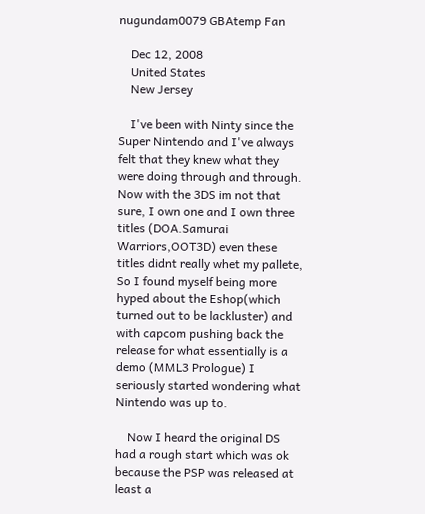nugundam0079 GBAtemp Fan

    Dec 12, 2008
    United States
    New Jersey

    I've been with Ninty since the Super Nintendo and I've always felt that they knew what they were doing through and through. Now with the 3DS im not that sure, I own one and I own three titles (DOA.Samurai Warriors,OOT3D) even these titles didnt really whet my pallete, So I found myself being more hyped about the Eshop(which turned out to be lackluster) and with capcom pushing back the release for what essentially is a demo (MML3 Prologue) I seriously started wondering what Nintendo was up to.

    Now I heard the original DS had a rough start which was ok because the PSP was released at least a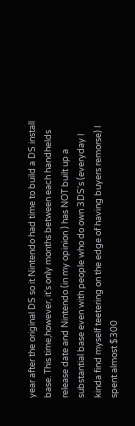year after the original DS so it Nintendo had time to build a DS install base. This time,however, it's only months between each handhelds release date and Nintendo (in my opinion ) has NOT built up a substantial base even with people who do own 3DS's (everyday I kinda find myself teetering on the edge of having buyers remorse) I spent almost $300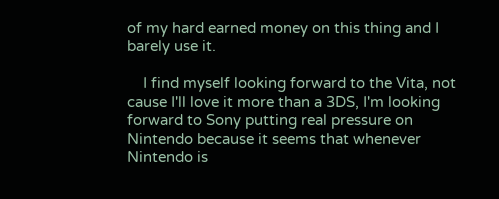of my hard earned money on this thing and I barely use it.

    I find myself looking forward to the Vita, not cause I'll love it more than a 3DS, I'm looking forward to Sony putting real pressure on Nintendo because it seems that whenever Nintendo is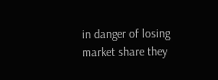in danger of losing market share they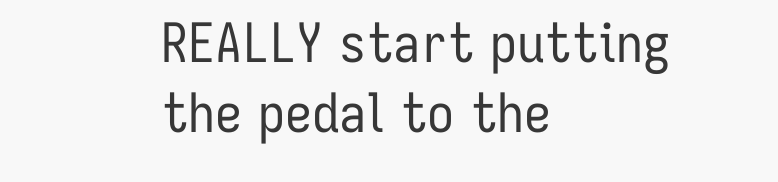REALLY start putting the pedal to the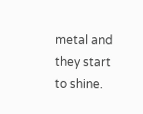metal and they start to shine.